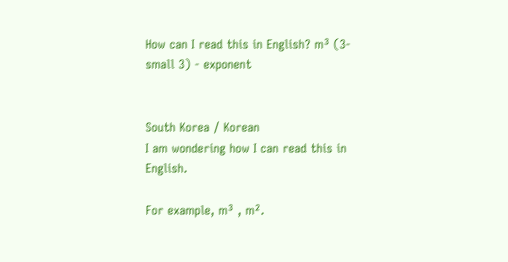How can I read this in English? m³ (3-small 3) - exponent


South Korea / Korean
I am wondering how I can read this in English.

For example, m³ , m².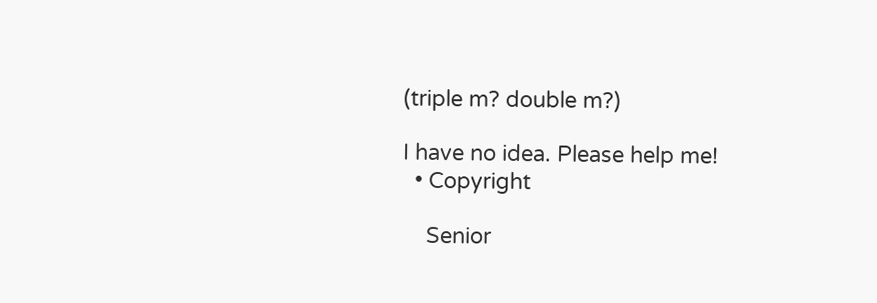(triple m? double m?)

I have no idea. Please help me!
  • Copyright

    Senior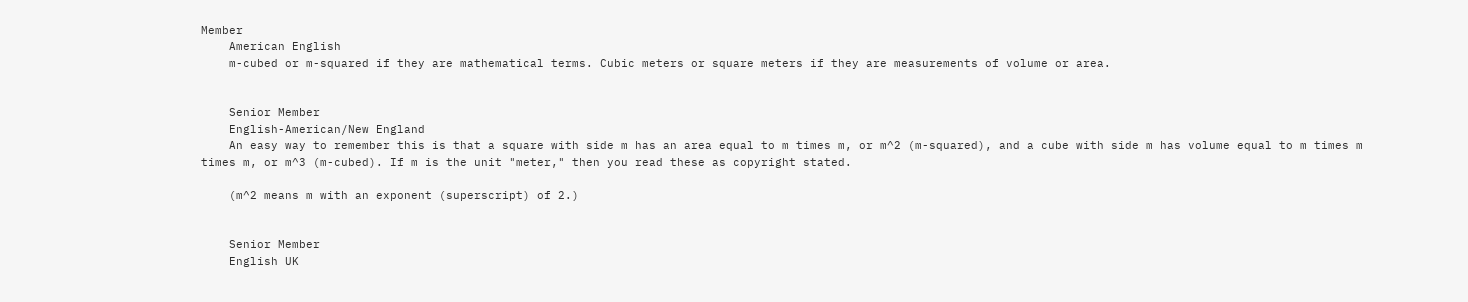Member
    American English
    m-cubed or m-squared if they are mathematical terms. Cubic meters or square meters if they are measurements of volume or area.


    Senior Member
    English-American/New England
    An easy way to remember this is that a square with side m has an area equal to m times m, or m^2 (m-squared), and a cube with side m has volume equal to m times m times m, or m^3 (m-cubed). If m is the unit "meter," then you read these as copyright stated.

    (m^2 means m with an exponent (superscript) of 2.)


    Senior Member
    English UK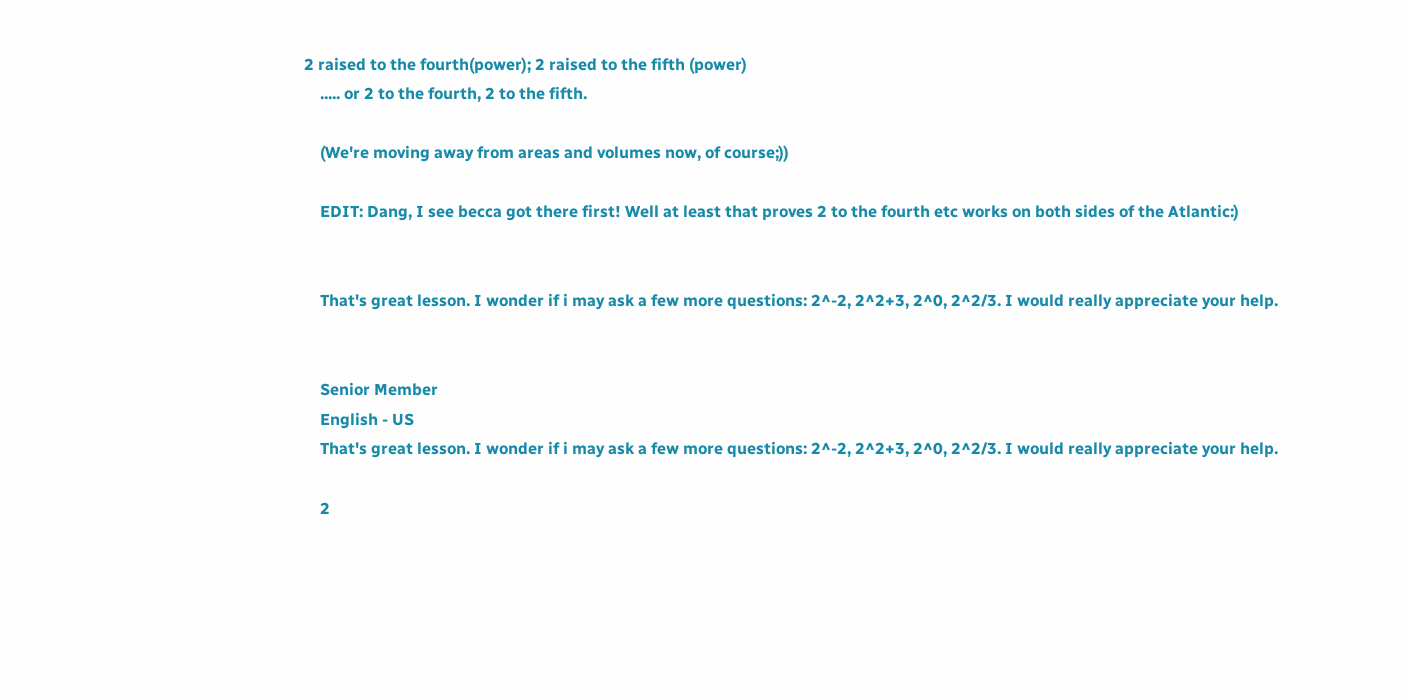2 raised to the fourth(power); 2 raised to the fifth (power)
    ..... or 2 to the fourth, 2 to the fifth.

    (We're moving away from areas and volumes now, of course;))

    EDIT: Dang, I see becca got there first! Well at least that proves 2 to the fourth etc works on both sides of the Atlantic:)


    That's great lesson. I wonder if i may ask a few more questions: 2^-2, 2^2+3, 2^0, 2^2/3. I would really appreciate your help.


    Senior Member
    English - US
    That's great lesson. I wonder if i may ask a few more questions: 2^-2, 2^2+3, 2^0, 2^2/3. I would really appreciate your help.

    2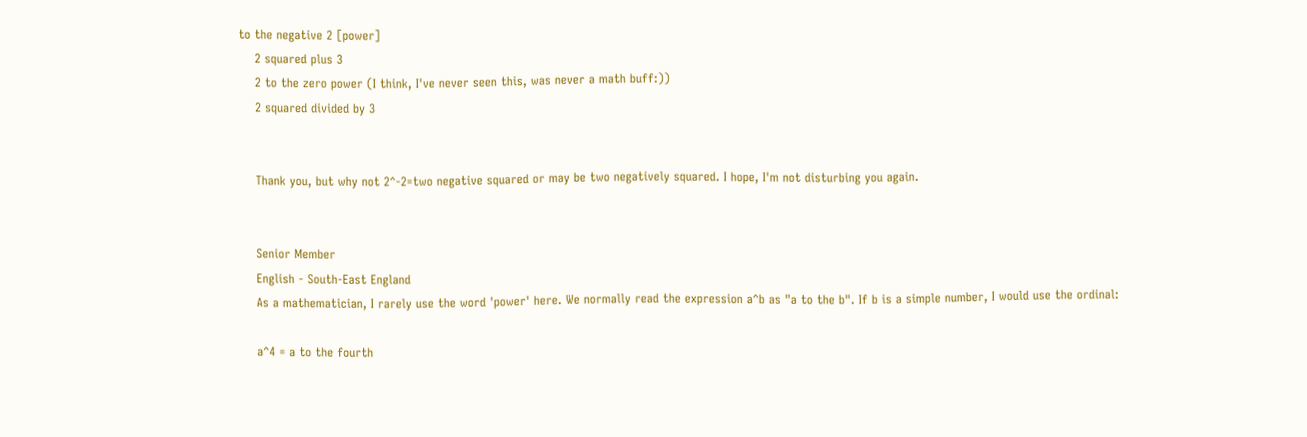to the negative 2 [power]
    2 squared plus 3
    2 to the zero power (I think, I've never seen this, was never a math buff:))
    2 squared divided by 3


    Thank you, but why not 2^-2=two negative squared or may be two negatively squared. I hope, I'm not disturbing you again.


    Senior Member
    English - South-East England
    As a mathematician, I rarely use the word 'power' here. We normally read the expression a^b as "a to the b". If b is a simple number, I would use the ordinal:

    a^4 = a to the fourth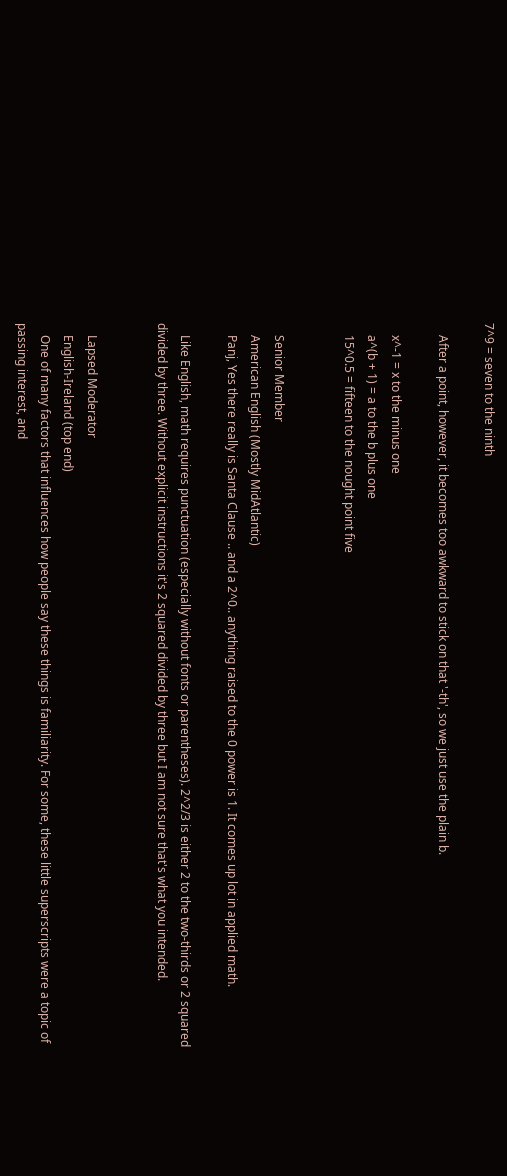7^9 = seven to the ninth

    After a point, however, it becomes too awkward to stick on that '-th', so we just use the plain b.

    x^-1 = x to the minus one
    a^(b + 1) = a to the b plus one
    15^0.5 = fifteen to the nought point five


    Senior Member
    American English (Mostly MidAtlantic)
    Panj, Yes there really is Santa Clause .. and a 2^0.. anything raised to the 0 power is 1. It comes up lot in applied math.

    Like English, math requires punctuation (especially without fonts or parentheses). 2^2/3 is either 2 to the two-thirds or 2 squared divided by three. Without explicit instructions it's 2 squared divided by three but I am not sure that's what you intended.


    Lapsed Moderator
    English-Ireland (top end)
    One of many factors that influences how people say these things is familiarity. For some, these little superscripts were a topic of passing interest, and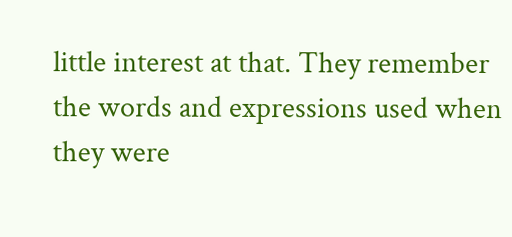little interest at that. They remember the words and expressions used when they were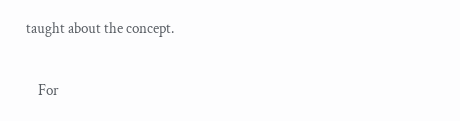taught about the concept.

    For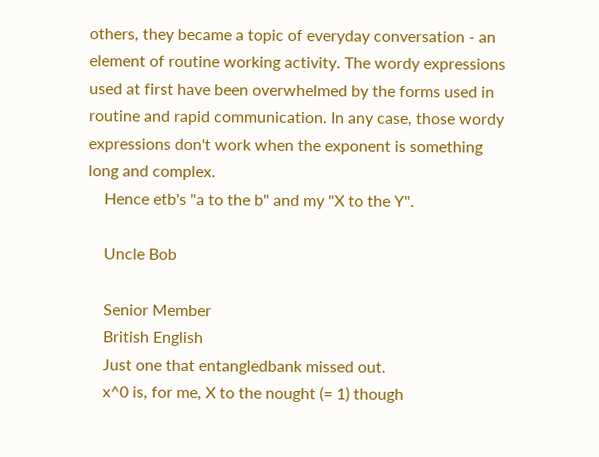others, they became a topic of everyday conversation - an element of routine working activity. The wordy expressions used at first have been overwhelmed by the forms used in routine and rapid communication. In any case, those wordy expressions don't work when the exponent is something long and complex.
    Hence etb's "a to the b" and my "X to the Y".

    Uncle Bob

    Senior Member
    British English
    Just one that entangledbank missed out.
    x^0 is, for me, X to the nought (= 1) though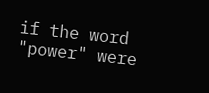if the word "power" were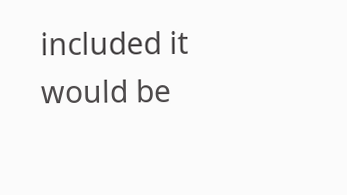included it would be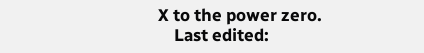X to the power zero.
    Last edited: